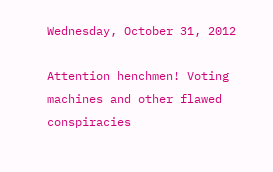Wednesday, October 31, 2012

Attention henchmen! Voting machines and other flawed conspiracies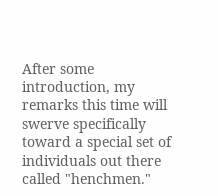After some introduction, my remarks this time will swerve specifically toward a special set of individuals out there called "henchmen."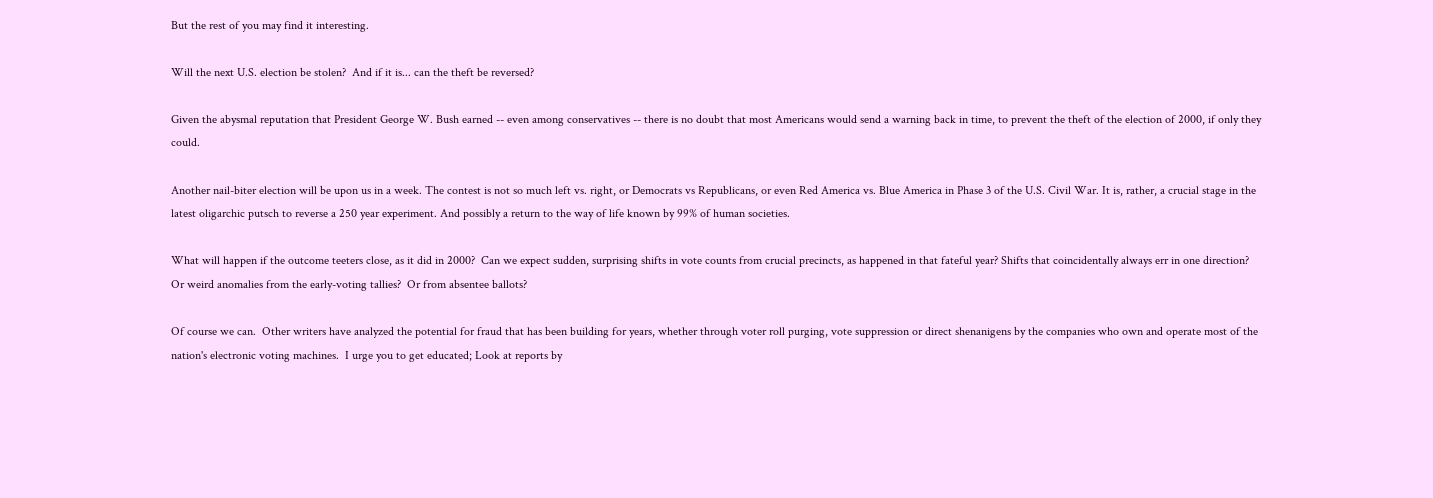But the rest of you may find it interesting.

Will the next U.S. election be stolen?  And if it is... can the theft be reversed?

Given the abysmal reputation that President George W. Bush earned -- even among conservatives -- there is no doubt that most Americans would send a warning back in time, to prevent the theft of the election of 2000, if only they could.

Another nail-biter election will be upon us in a week. The contest is not so much left vs. right, or Democrats vs Republicans, or even Red America vs. Blue America in Phase 3 of the U.S. Civil War. It is, rather, a crucial stage in the latest oligarchic putsch to reverse a 250 year experiment. And possibly a return to the way of life known by 99% of human societies.

What will happen if the outcome teeters close, as it did in 2000?  Can we expect sudden, surprising shifts in vote counts from crucial precincts, as happened in that fateful year? Shifts that coincidentally always err in one direction? Or weird anomalies from the early-voting tallies?  Or from absentee ballots?

Of course we can.  Other writers have analyzed the potential for fraud that has been building for years, whether through voter roll purging, vote suppression or direct shenanigens by the companies who own and operate most of the nation's electronic voting machines.  I urge you to get educated; Look at reports by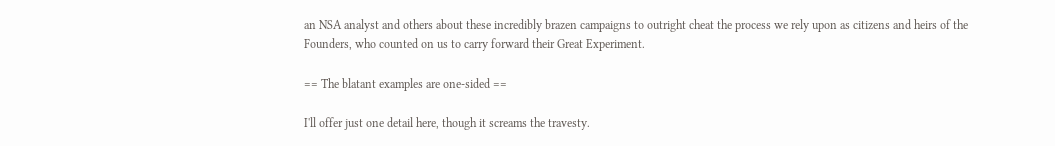an NSA analyst and others about these incredibly brazen campaigns to outright cheat the process we rely upon as citizens and heirs of the Founders, who counted on us to carry forward their Great Experiment.

== The blatant examples are one-sided ==

I'll offer just one detail here, though it screams the travesty.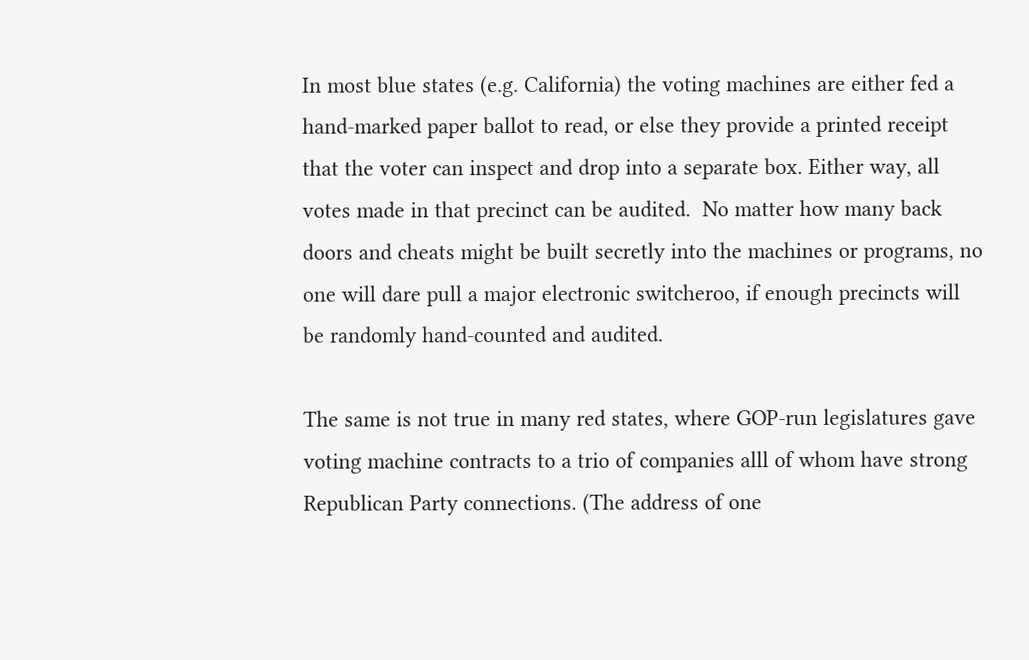In most blue states (e.g. California) the voting machines are either fed a hand-marked paper ballot to read, or else they provide a printed receipt that the voter can inspect and drop into a separate box. Either way, all votes made in that precinct can be audited.  No matter how many back doors and cheats might be built secretly into the machines or programs, no one will dare pull a major electronic switcheroo, if enough precincts will be randomly hand-counted and audited.

The same is not true in many red states, where GOP-run legislatures gave voting machine contracts to a trio of companies alll of whom have strong Republican Party connections. (The address of one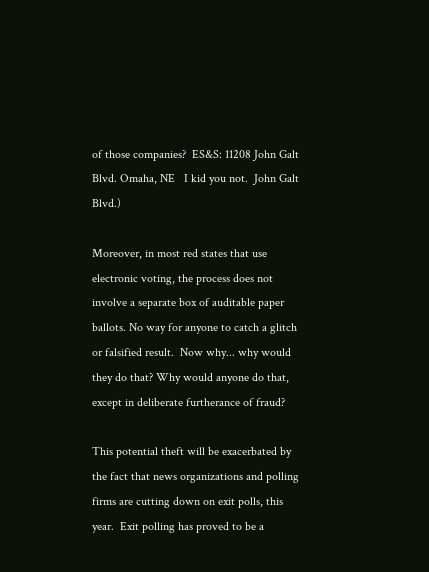of those companies?  ES&S: 11208 John Galt Blvd. Omaha, NE   I kid you not.  John Galt Blvd.)

Moreover, in most red states that use electronic voting, the process does not involve a separate box of auditable paper ballots. No way for anyone to catch a glitch or falsified result.  Now why... why would they do that? Why would anyone do that, except in deliberate furtherance of fraud?

This potential theft will be exacerbated by the fact that news organizations and polling firms are cutting down on exit polls, this year.  Exit polling has proved to be a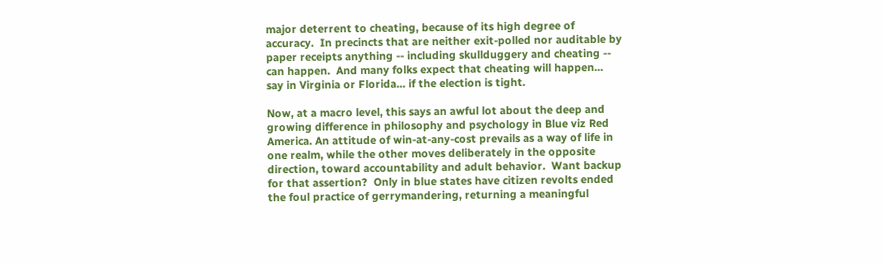major deterrent to cheating, because of its high degree of accuracy.  In precincts that are neither exit-polled nor auditable by paper receipts anything -- including skullduggery and cheating -- can happen.  And many folks expect that cheating will happen... say in Virginia or Florida... if the election is tight.

Now, at a macro level, this says an awful lot about the deep and growing difference in philosophy and psychology in Blue viz Red America. An attitude of win-at-any-cost prevails as a way of life in one realm, while the other moves deliberately in the opposite direction, toward accountability and adult behavior.  Want backup for that assertion?  Only in blue states have citizen revolts ended the foul practice of gerrymandering, returning a meaningful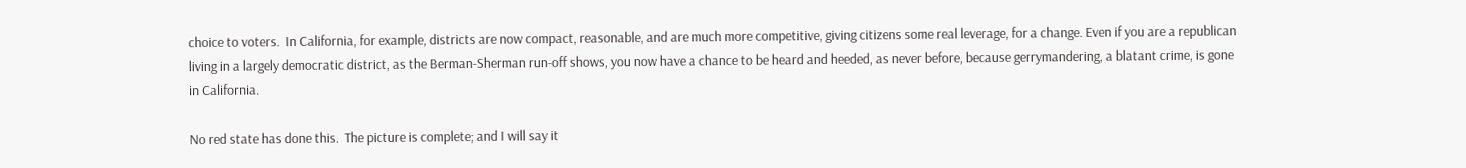choice to voters.  In California, for example, districts are now compact, reasonable, and are much more competitive, giving citizens some real leverage, for a change. Even if you are a republican living in a largely democratic district, as the Berman-Sherman run-off shows, you now have a chance to be heard and heeded, as never before, because gerrymandering, a blatant crime, is gone in California.

No red state has done this.  The picture is complete; and I will say it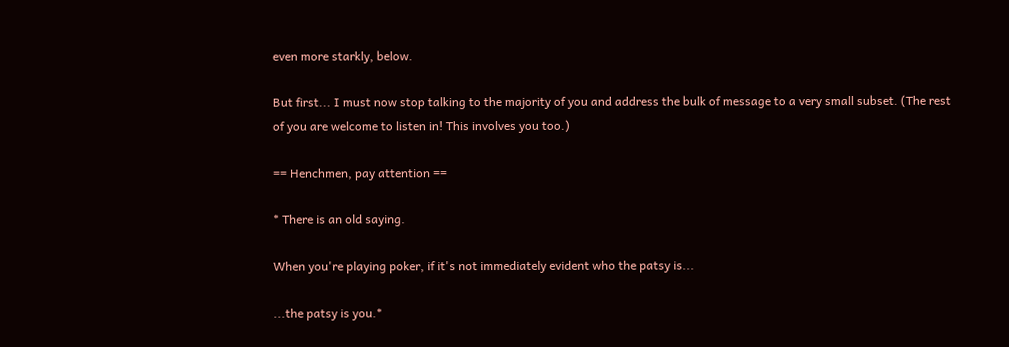even more starkly, below.

But first... I must now stop talking to the majority of you and address the bulk of message to a very small subset. (The rest of you are welcome to listen in! This involves you too.)

== Henchmen, pay attention ==

* There is an old saying.

When you're playing poker, if it's not immediately evident who the patsy is...

...the patsy is you.*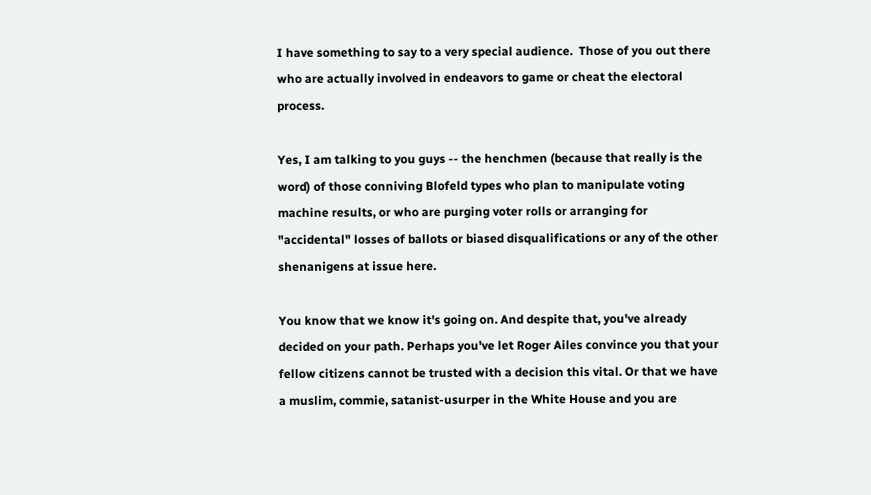I have something to say to a very special audience.  Those of you out there who are actually involved in endeavors to game or cheat the electoral process.

Yes, I am talking to you guys -- the henchmen (because that really is the word) of those conniving Blofeld types who plan to manipulate voting machine results, or who are purging voter rolls or arranging for "accidental" losses of ballots or biased disqualifications or any of the other shenanigens at issue here.

You know that we know it's going on. And despite that, you've already decided on your path. Perhaps you've let Roger Ailes convince you that your fellow citizens cannot be trusted with a decision this vital. Or that we have a muslim, commie, satanist-usurper in the White House and you are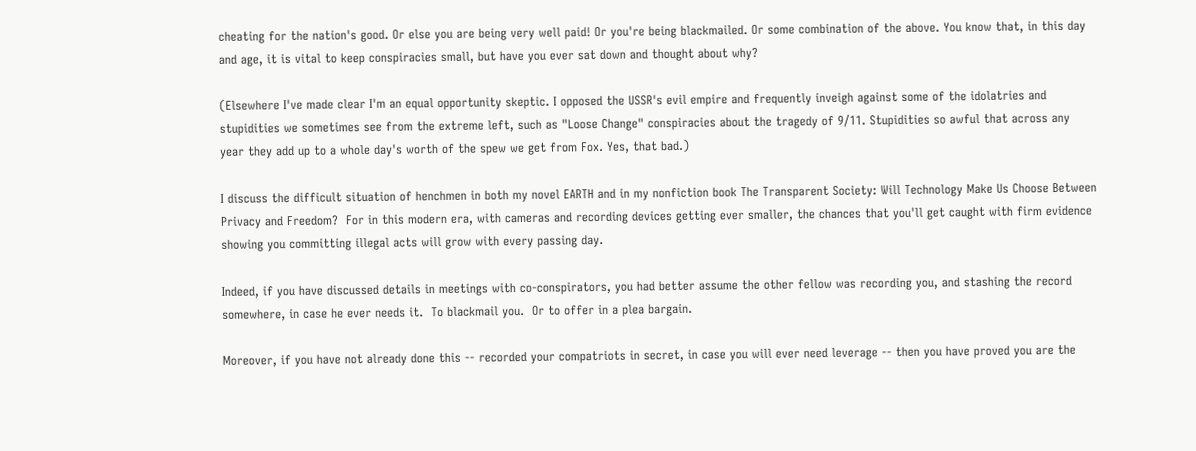cheating for the nation's good. Or else you are being very well paid! Or you're being blackmailed. Or some combination of the above. You know that, in this day and age, it is vital to keep conspiracies small, but have you ever sat down and thought about why?

(Elsewhere I've made clear I'm an equal opportunity skeptic. I opposed the USSR's evil empire and frequently inveigh against some of the idolatries and stupidities we sometimes see from the extreme left, such as "Loose Change" conspiracies about the tragedy of 9/11. Stupidities so awful that across any year they add up to a whole day's worth of the spew we get from Fox. Yes, that bad.)

I discuss the difficult situation of henchmen in both my novel EARTH and in my nonfiction book The Transparent Society: Will Technology Make Us Choose Between Privacy and Freedom?  For in this modern era, with cameras and recording devices getting ever smaller, the chances that you'll get caught with firm evidence showing you committing illegal acts will grow with every passing day.

Indeed, if you have discussed details in meetings with co-conspirators, you had better assume the other fellow was recording you, and stashing the record somewhere, in case he ever needs it.  To blackmail you.  Or to offer in a plea bargain.

Moreover, if you have not already done this -- recorded your compatriots in secret, in case you will ever need leverage -- then you have proved you are the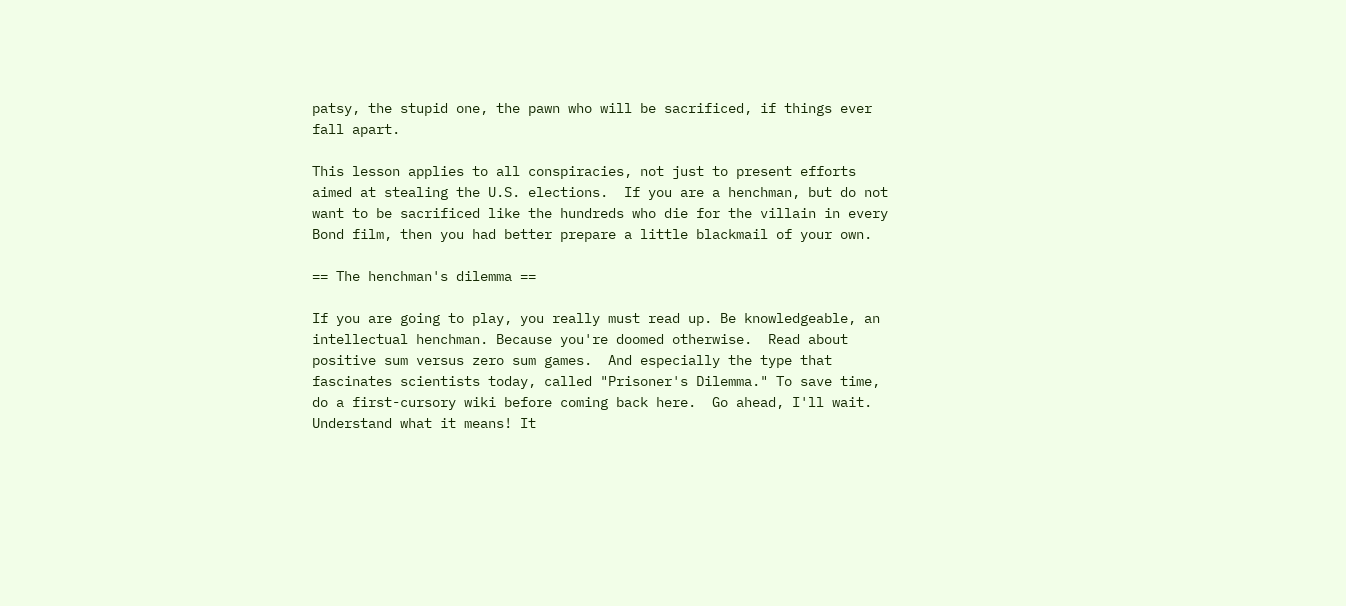patsy, the stupid one, the pawn who will be sacrificed, if things ever fall apart.

This lesson applies to all conspiracies, not just to present efforts aimed at stealing the U.S. elections.  If you are a henchman, but do not want to be sacrificed like the hundreds who die for the villain in every Bond film, then you had better prepare a little blackmail of your own.

== The henchman's dilemma ==

If you are going to play, you really must read up. Be knowledgeable, an intellectual henchman. Because you're doomed otherwise.  Read about positive sum versus zero sum games.  And especially the type that fascinates scientists today, called "Prisoner's Dilemma." To save time, do a first-cursory wiki before coming back here.  Go ahead, I'll wait. Understand what it means! It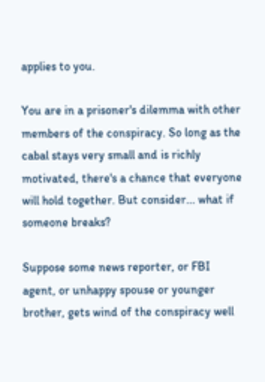applies to you.

You are in a prisoner's dilemma with other members of the conspiracy. So long as the cabal stays very small and is richly motivated, there's a chance that everyone will hold together. But consider... what if someone breaks?

Suppose some news reporter, or FBI agent, or unhappy spouse or younger brother, gets wind of the conspiracy well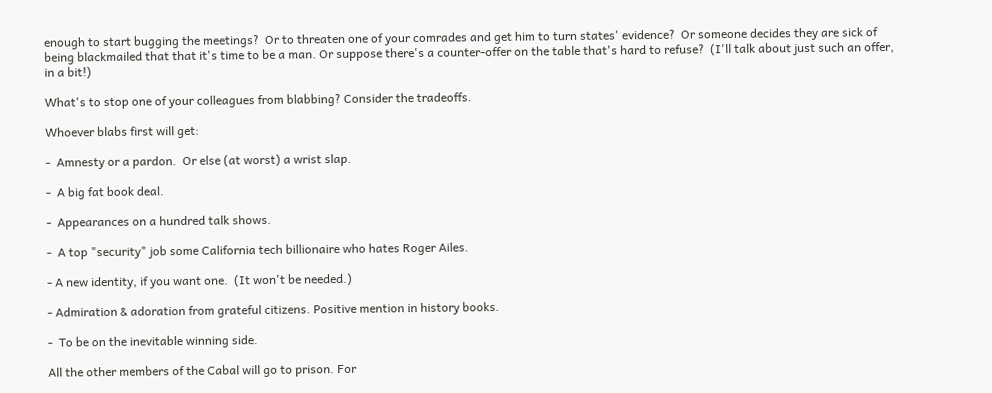enough to start bugging the meetings?  Or to threaten one of your comrades and get him to turn states' evidence?  Or someone decides they are sick of being blackmailed that that it's time to be a man. Or suppose there's a counter-offer on the table that's hard to refuse?  (I'll talk about just such an offer, in a bit!)

What's to stop one of your colleagues from blabbing? Consider the tradeoffs.

Whoever blabs first will get:

-  Amnesty or a pardon.  Or else (at worst) a wrist slap.

-  A big fat book deal.

-  Appearances on a hundred talk shows.

-  A top "security" job some California tech billionaire who hates Roger Ailes.

- A new identity, if you want one.  (It won't be needed.)

- Admiration & adoration from grateful citizens. Positive mention in history books.

-  To be on the inevitable winning side.

All the other members of the Cabal will go to prison. For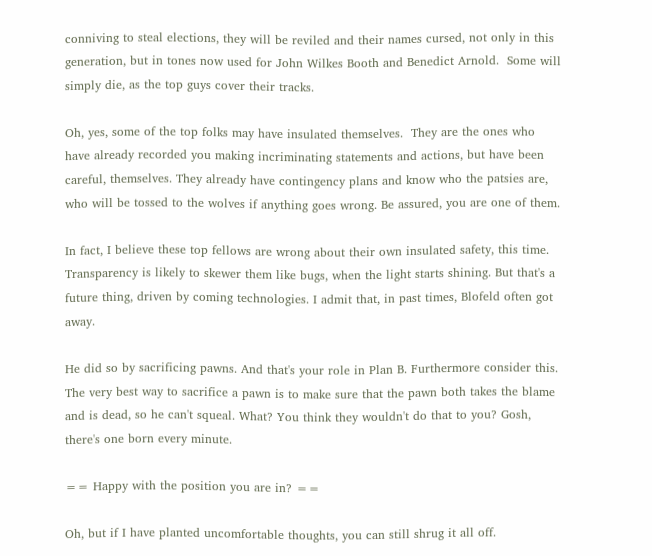conniving to steal elections, they will be reviled and their names cursed, not only in this generation, but in tones now used for John Wilkes Booth and Benedict Arnold.  Some will simply die, as the top guys cover their tracks.

Oh, yes, some of the top folks may have insulated themselves.  They are the ones who have already recorded you making incriminating statements and actions, but have been careful, themselves. They already have contingency plans and know who the patsies are, who will be tossed to the wolves if anything goes wrong. Be assured, you are one of them.

In fact, I believe these top fellows are wrong about their own insulated safety, this time. Transparency is likely to skewer them like bugs, when the light starts shining. But that's a future thing, driven by coming technologies. I admit that, in past times, Blofeld often got away.

He did so by sacrificing pawns. And that's your role in Plan B. Furthermore consider this. The very best way to sacrifice a pawn is to make sure that the pawn both takes the blame and is dead, so he can't squeal. What? You think they wouldn't do that to you? Gosh, there's one born every minute.

== Happy with the position you are in? ==

Oh, but if I have planted uncomfortable thoughts, you can still shrug it all off.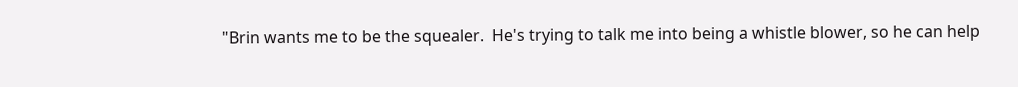"Brin wants me to be the squealer.  He's trying to talk me into being a whistle blower, so he can help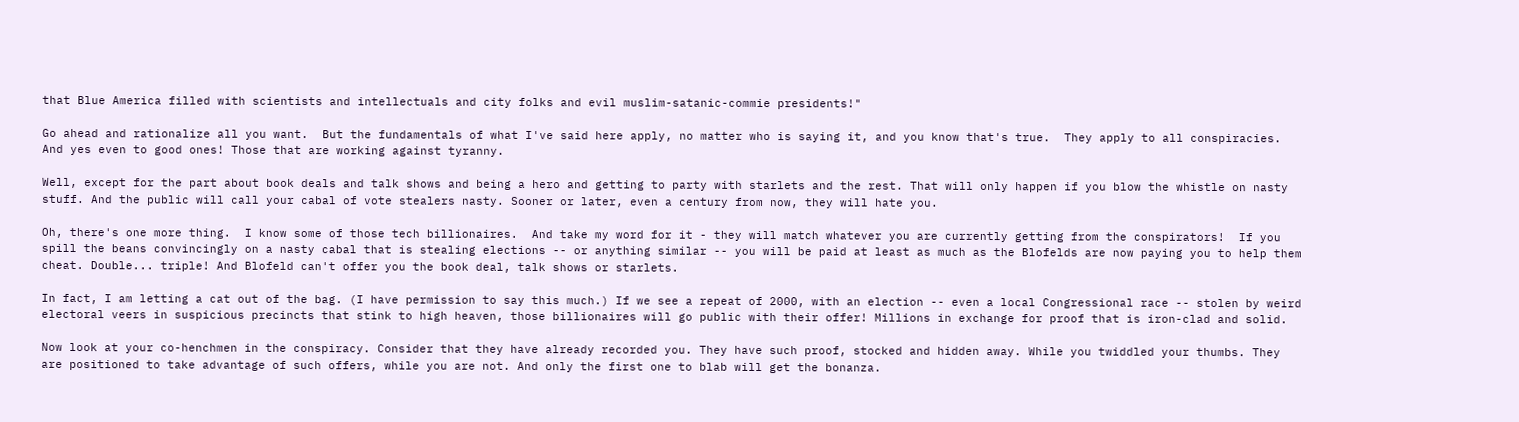that Blue America filled with scientists and intellectuals and city folks and evil muslim-satanic-commie presidents!"

Go ahead and rationalize all you want.  But the fundamentals of what I've said here apply, no matter who is saying it, and you know that's true.  They apply to all conspiracies. And yes even to good ones! Those that are working against tyranny.

Well, except for the part about book deals and talk shows and being a hero and getting to party with starlets and the rest. That will only happen if you blow the whistle on nasty stuff. And the public will call your cabal of vote stealers nasty. Sooner or later, even a century from now, they will hate you.

Oh, there's one more thing.  I know some of those tech billionaires.  And take my word for it - they will match whatever you are currently getting from the conspirators!  If you spill the beans convincingly on a nasty cabal that is stealing elections -- or anything similar -- you will be paid at least as much as the Blofelds are now paying you to help them cheat. Double... triple! And Blofeld can't offer you the book deal, talk shows or starlets.

In fact, I am letting a cat out of the bag. (I have permission to say this much.) If we see a repeat of 2000, with an election -- even a local Congressional race -- stolen by weird electoral veers in suspicious precincts that stink to high heaven, those billionaires will go public with their offer! Millions in exchange for proof that is iron-clad and solid.

Now look at your co-henchmen in the conspiracy. Consider that they have already recorded you. They have such proof, stocked and hidden away. While you twiddled your thumbs. They are positioned to take advantage of such offers, while you are not. And only the first one to blab will get the bonanza.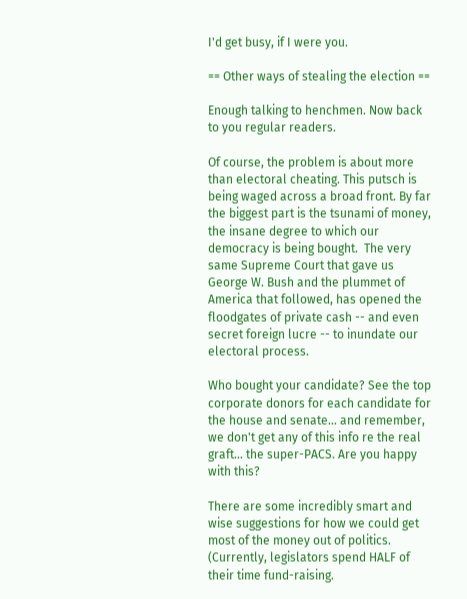I'd get busy, if I were you.

== Other ways of stealing the election ==

Enough talking to henchmen. Now back to you regular readers.

Of course, the problem is about more than electoral cheating. This putsch is being waged across a broad front. By far the biggest part is the tsunami of money, the insane degree to which our democracy is being bought.  The very same Supreme Court that gave us George W. Bush and the plummet of America that followed, has opened the floodgates of private cash -- and even secret foreign lucre -- to inundate our electoral process.

Who bought your candidate? See the top corporate donors for each candidate for the house and senate... and remember, we don't get any of this info re the real graft... the super-PACS. Are you happy with this?

There are some incredibly smart and wise suggestions for how we could get most of the money out of politics. (Currently, legislators spend HALF of their time fund-raising.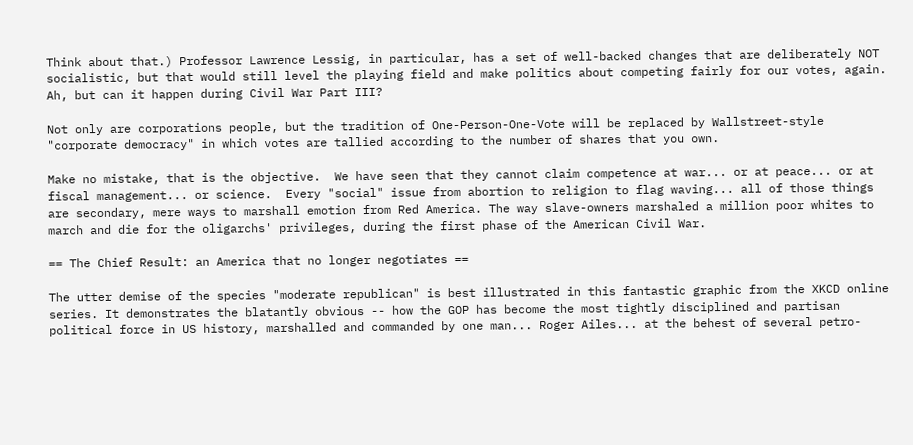Think about that.) Professor Lawrence Lessig, in particular, has a set of well-backed changes that are deliberately NOT socialistic, but that would still level the playing field and make politics about competing fairly for our votes, again. Ah, but can it happen during Civil War Part III?

Not only are corporations people, but the tradition of One-Person-One-Vote will be replaced by Wallstreet-style "corporate democracy" in which votes are tallied according to the number of shares that you own.

Make no mistake, that is the objective.  We have seen that they cannot claim competence at war... or at peace... or at fiscal management... or science.  Every "social" issue from abortion to religion to flag waving... all of those things are secondary, mere ways to marshall emotion from Red America. The way slave-owners marshaled a million poor whites to march and die for the oligarchs' privileges, during the first phase of the American Civil War.

== The Chief Result: an America that no longer negotiates ==

The utter demise of the species "moderate republican" is best illustrated in this fantastic graphic from the XKCD online series. It demonstrates the blatantly obvious -- how the GOP has become the most tightly disciplined and partisan political force in US history, marshalled and commanded by one man... Roger Ailes... at the behest of several petro-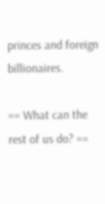princes and foreign billionaires.

== What can the rest of us do? ==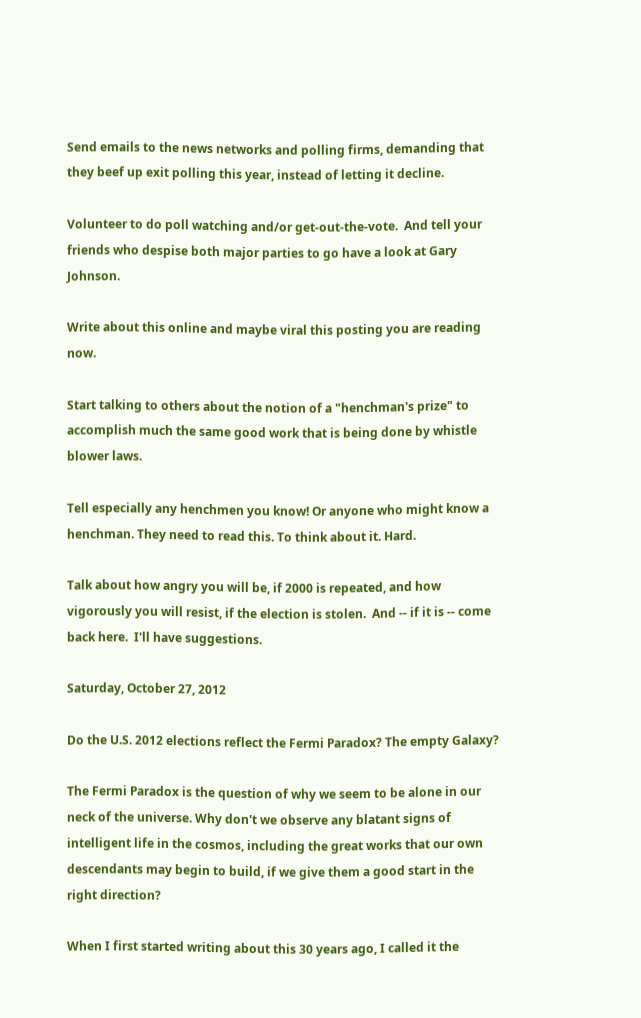Send emails to the news networks and polling firms, demanding that they beef up exit polling this year, instead of letting it decline.

Volunteer to do poll watching and/or get-out-the-vote.  And tell your friends who despise both major parties to go have a look at Gary Johnson.

Write about this online and maybe viral this posting you are reading now.

Start talking to others about the notion of a "henchman's prize" to accomplish much the same good work that is being done by whistle blower laws.

Tell especially any henchmen you know! Or anyone who might know a henchman. They need to read this. To think about it. Hard.

Talk about how angry you will be, if 2000 is repeated, and how vigorously you will resist, if the election is stolen.  And -- if it is -- come back here.  I'll have suggestions.

Saturday, October 27, 2012

Do the U.S. 2012 elections reflect the Fermi Paradox? The empty Galaxy?

The Fermi Paradox is the question of why we seem to be alone in our neck of the universe. Why don't we observe any blatant signs of intelligent life in the cosmos, including the great works that our own descendants may begin to build, if we give them a good start in the right direction?

When I first started writing about this 30 years ago, I called it the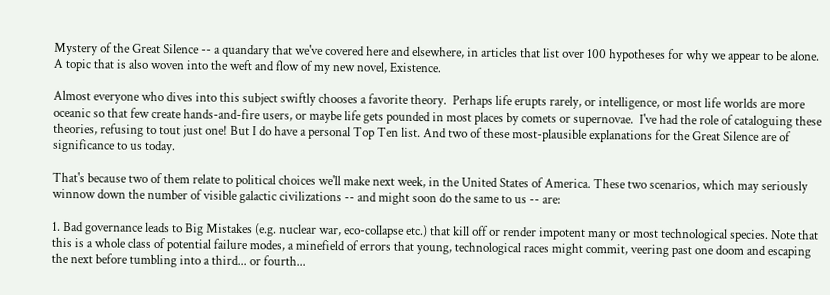Mystery of the Great Silence -- a quandary that we've covered here and elsewhere, in articles that list over 100 hypotheses for why we appear to be alone.  A topic that is also woven into the weft and flow of my new novel, Existence.

Almost everyone who dives into this subject swiftly chooses a favorite theory.  Perhaps life erupts rarely, or intelligence, or most life worlds are more oceanic so that few create hands-and-fire users, or maybe life gets pounded in most places by comets or supernovae.  I've had the role of cataloguing these theories, refusing to tout just one! But I do have a personal Top Ten list. And two of these most-plausible explanations for the Great Silence are of significance to us today.

That's because two of them relate to political choices we'll make next week, in the United States of America. These two scenarios, which may seriously winnow down the number of visible galactic civilizations -- and might soon do the same to us -- are:

1. Bad governance leads to Big Mistakes (e.g. nuclear war, eco-collapse etc.) that kill off or render impotent many or most technological species. Note that this is a whole class of potential failure modes, a minefield of errors that young, technological races might commit, veering past one doom and escaping the next before tumbling into a third... or fourth...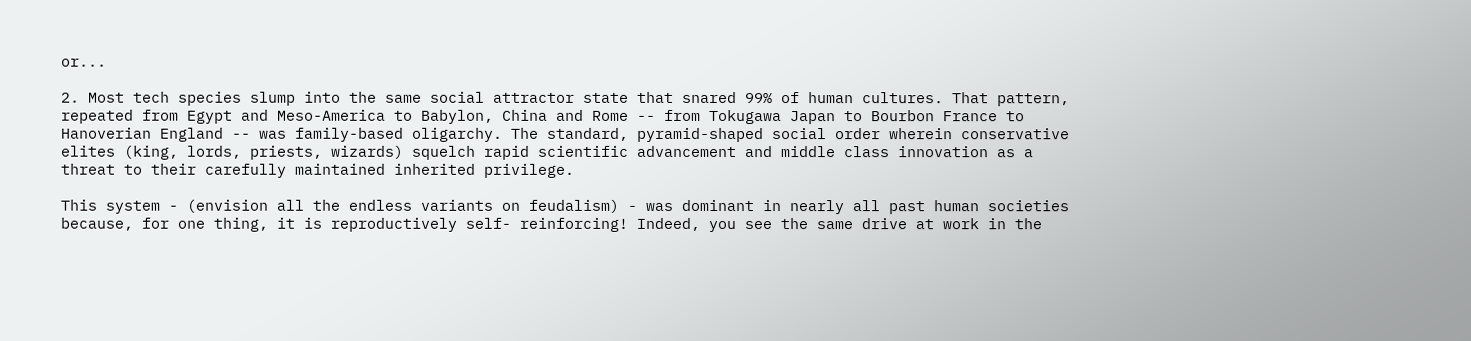or...

2. Most tech species slump into the same social attractor state that snared 99% of human cultures. That pattern, repeated from Egypt and Meso-America to Babylon, China and Rome -- from Tokugawa Japan to Bourbon France to Hanoverian England -- was family-based oligarchy. The standard, pyramid-shaped social order wherein conservative elites (king, lords, priests, wizards) squelch rapid scientific advancement and middle class innovation as a threat to their carefully maintained inherited privilege.

This system - (envision all the endless variants on feudalism) - was dominant in nearly all past human societies because, for one thing, it is reproductively self- reinforcing! Indeed, you see the same drive at work in the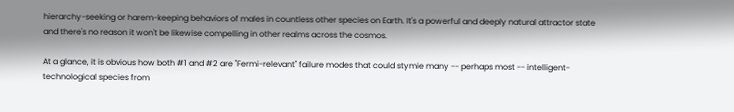hierarchy-seeking or harem-keeping behaviors of males in countless other species on Earth. It's a powerful and deeply natural attractor state and there's no reason it won't be likewise compelling in other realms across the cosmos.

At a glance, it is obvious how both #1 and #2 are "Fermi-relevant" failure modes that could stymie many -- perhaps most -- intelligent-technological species from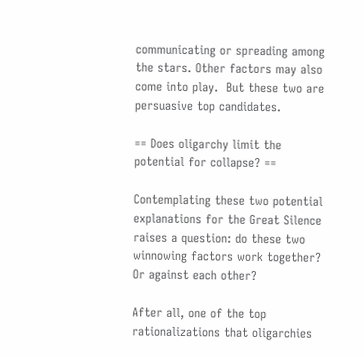communicating or spreading among the stars. Other factors may also come into play.  But these two are persuasive top candidates.

== Does oligarchy limit the potential for collapse? ==

Contemplating these two potential explanations for the Great Silence raises a question: do these two winnowing factors work together?  Or against each other?

After all, one of the top rationalizations that oligarchies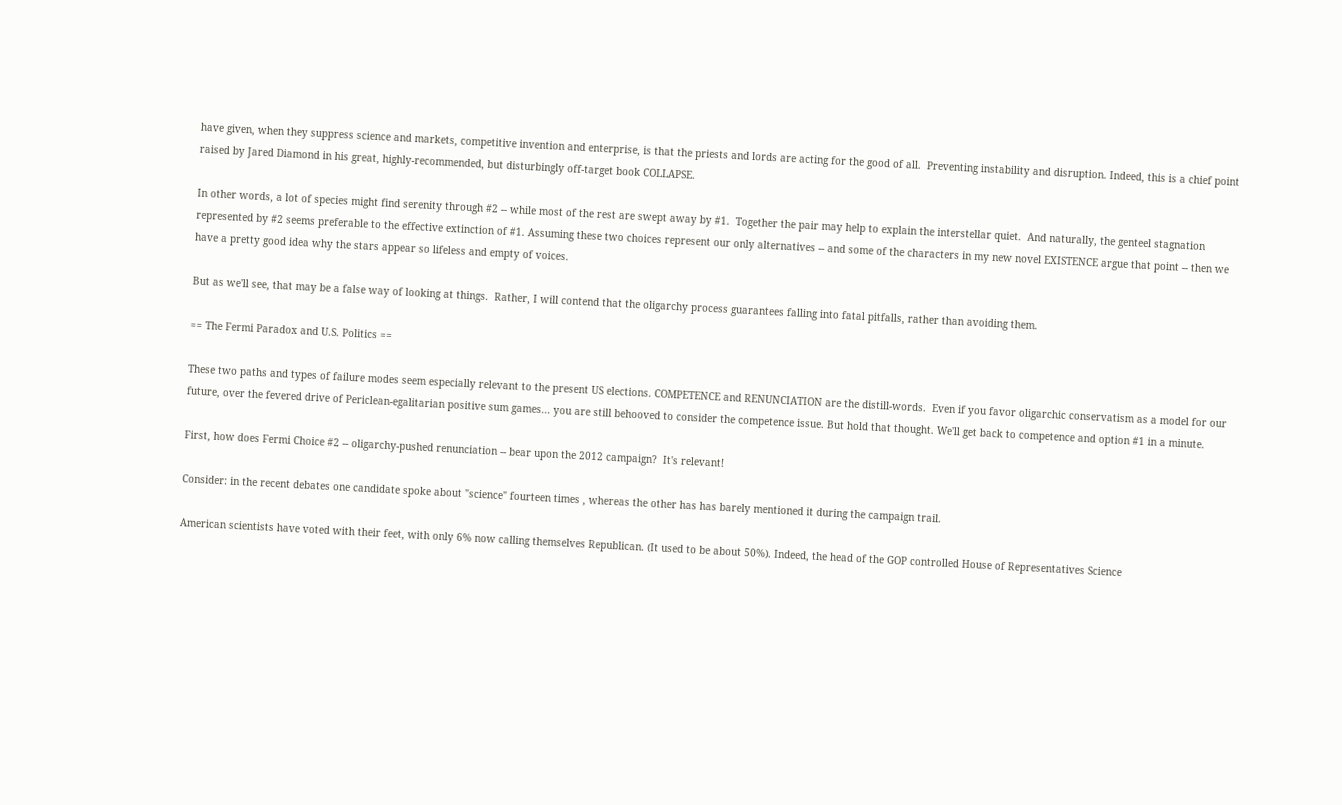have given, when they suppress science and markets, competitive invention and enterprise, is that the priests and lords are acting for the good of all.  Preventing instability and disruption. Indeed, this is a chief point raised by Jared Diamond in his great, highly-recommended, but disturbingly off-target book COLLAPSE.

In other words, a lot of species might find serenity through #2 -- while most of the rest are swept away by #1.  Together the pair may help to explain the interstellar quiet.  And naturally, the genteel stagnation represented by #2 seems preferable to the effective extinction of #1. Assuming these two choices represent our only alternatives -- and some of the characters in my new novel EXISTENCE argue that point -- then we have a pretty good idea why the stars appear so lifeless and empty of voices.

But as we'll see, that may be a false way of looking at things.  Rather, I will contend that the oligarchy process guarantees falling into fatal pitfalls, rather than avoiding them.

== The Fermi Paradox and U.S. Politics ==

These two paths and types of failure modes seem especially relevant to the present US elections. COMPETENCE and RENUNCIATION are the distill-words.  Even if you favor oligarchic conservatism as a model for our future, over the fevered drive of Periclean-egalitarian positive sum games... you are still behooved to consider the competence issue. But hold that thought. We'll get back to competence and option #1 in a minute.

First, how does Fermi Choice #2 -- oligarchy-pushed renunciation -- bear upon the 2012 campaign?  It's relevant!

Consider: in the recent debates one candidate spoke about "science" fourteen times , whereas the other has has barely mentioned it during the campaign trail.

American scientists have voted with their feet, with only 6% now calling themselves Republican. (It used to be about 50%). Indeed, the head of the GOP controlled House of Representatives Science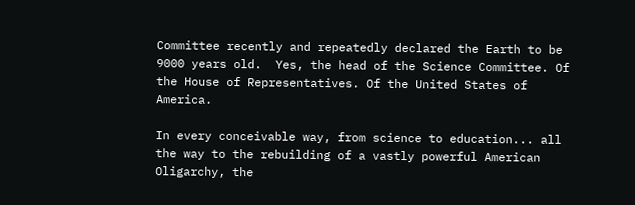Committee recently and repeatedly declared the Earth to be 9000 years old.  Yes, the head of the Science Committee. Of the House of Representatives. Of the United States of America.

In every conceivable way, from science to education... all the way to the rebuilding of a vastly powerful American Oligarchy, the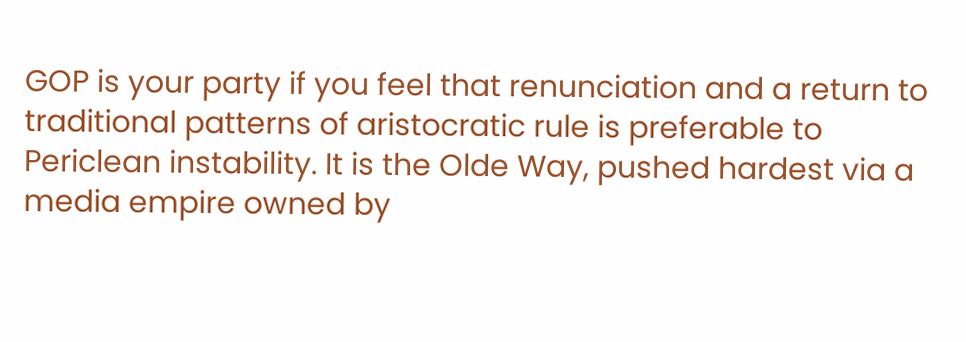GOP is your party if you feel that renunciation and a return to traditional patterns of aristocratic rule is preferable to Periclean instability. It is the Olde Way, pushed hardest via a media empire owned by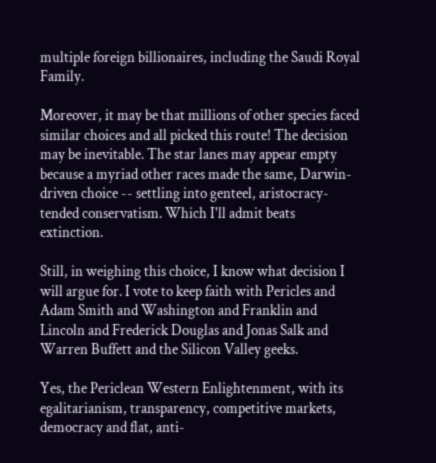multiple foreign billionaires, including the Saudi Royal Family.

Moreover, it may be that millions of other species faced similar choices and all picked this route! The decision may be inevitable. The star lanes may appear empty because a myriad other races made the same, Darwin-driven choice -- settling into genteel, aristocracy-tended conservatism. Which I'll admit beats extinction.

Still, in weighing this choice, I know what decision I will argue for. I vote to keep faith with Pericles and Adam Smith and Washington and Franklin and Lincoln and Frederick Douglas and Jonas Salk and Warren Buffett and the Silicon Valley geeks.

Yes, the Periclean Western Enlightenment, with its egalitarianism, transparency, competitive markets, democracy and flat, anti-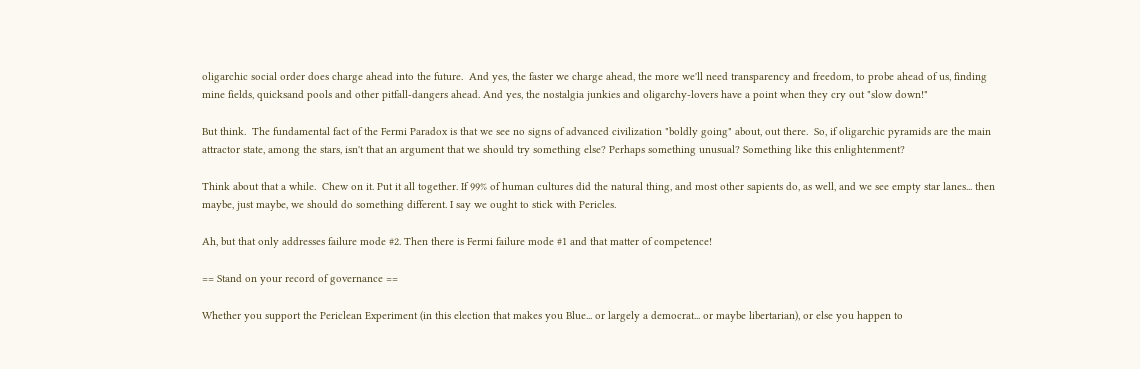oligarchic social order does charge ahead into the future.  And yes, the faster we charge ahead, the more we'll need transparency and freedom, to probe ahead of us, finding mine fields, quicksand pools and other pitfall-dangers ahead. And yes, the nostalgia junkies and oligarchy-lovers have a point when they cry out "slow down!"

But think.  The fundamental fact of the Fermi Paradox is that we see no signs of advanced civilization "boldly going" about, out there.  So, if oligarchic pyramids are the main attractor state, among the stars, isn't that an argument that we should try something else? Perhaps something unusual? Something like this enlightenment?

Think about that a while.  Chew on it. Put it all together. If 99% of human cultures did the natural thing, and most other sapients do, as well, and we see empty star lanes... then maybe, just maybe, we should do something different. I say we ought to stick with Pericles.

Ah, but that only addresses failure mode #2. Then there is Fermi failure mode #1 and that matter of competence!

== Stand on your record of governance ==

Whether you support the Periclean Experiment (in this election that makes you Blue... or largely a democrat... or maybe libertarian), or else you happen to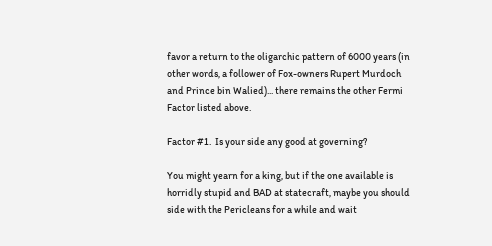favor a return to the oligarchic pattern of 6000 years (in other words, a follower of Fox-owners Rupert Murdoch and Prince bin Walied)... there remains the other Fermi Factor listed above.

Factor #1.  Is your side any good at governing?

You might yearn for a king, but if the one available is horridly stupid and BAD at statecraft, maybe you should side with the Pericleans for a while and wait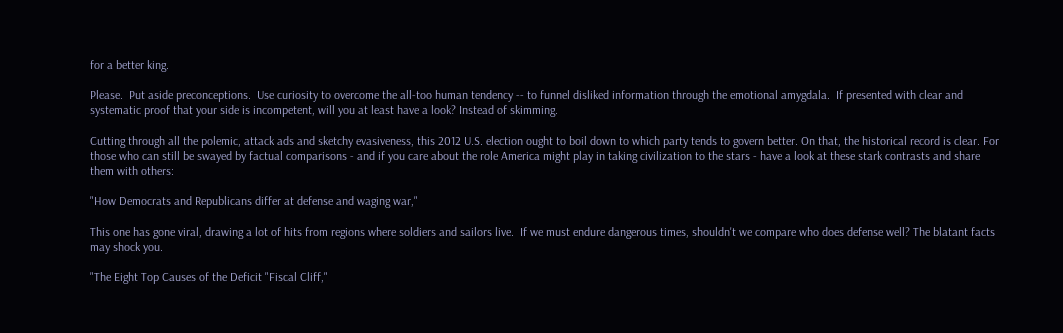for a better king.

Please.  Put aside preconceptions.  Use curiosity to overcome the all-too human tendency -- to funnel disliked information through the emotional amygdala.  If presented with clear and systematic proof that your side is incompetent, will you at least have a look? Instead of skimming.

Cutting through all the polemic, attack ads and sketchy evasiveness, this 2012 U.S. election ought to boil down to which party tends to govern better. On that, the historical record is clear. For those who can still be swayed by factual comparisons - and if you care about the role America might play in taking civilization to the stars - have a look at these stark contrasts and share them with others:

"How Democrats and Republicans differ at defense and waging war,"

This one has gone viral, drawing a lot of hits from regions where soldiers and sailors live.  If we must endure dangerous times, shouldn't we compare who does defense well? The blatant facts may shock you.

"The Eight Top Causes of the Deficit "Fiscal Cliff,"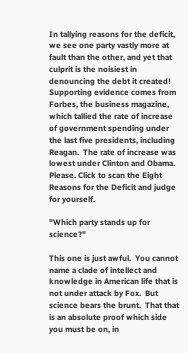In tallying reasons for the deficit, we see one party vastly more at fault than the other, and yet that culprit is the noisiest in denouncing the debt it created!  Supporting evidence comes from Forbes, the business magazine, which tallied the rate of increase of government spending under the last five presidents, including Reagan.  The rate of increase was lowest under Clinton and Obama. Please. Click to scan the Eight Reasons for the Deficit and judge for yourself.

"Which party stands up for science?"

This one is just awful.  You cannot name a clade of intellect and knowledge in American life that is not under attack by Fox.  But science bears the brunt.  That that is an absolute proof which side you must be on, in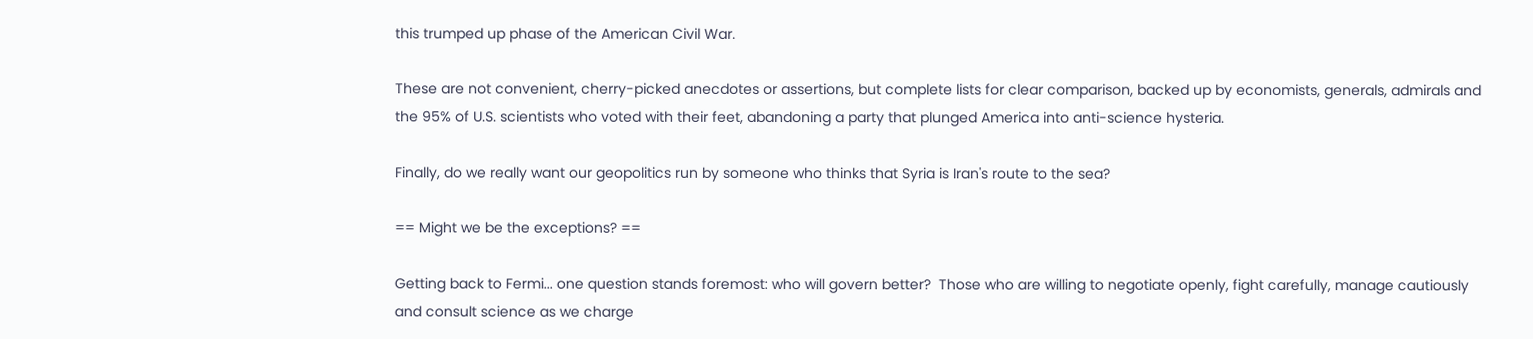this trumped up phase of the American Civil War.

These are not convenient, cherry-picked anecdotes or assertions, but complete lists for clear comparison, backed up by economists, generals, admirals and the 95% of U.S. scientists who voted with their feet, abandoning a party that plunged America into anti-science hysteria.

Finally, do we really want our geopolitics run by someone who thinks that Syria is Iran's route to the sea?

== Might we be the exceptions? ==

Getting back to Fermi... one question stands foremost: who will govern better?  Those who are willing to negotiate openly, fight carefully, manage cautiously and consult science as we charge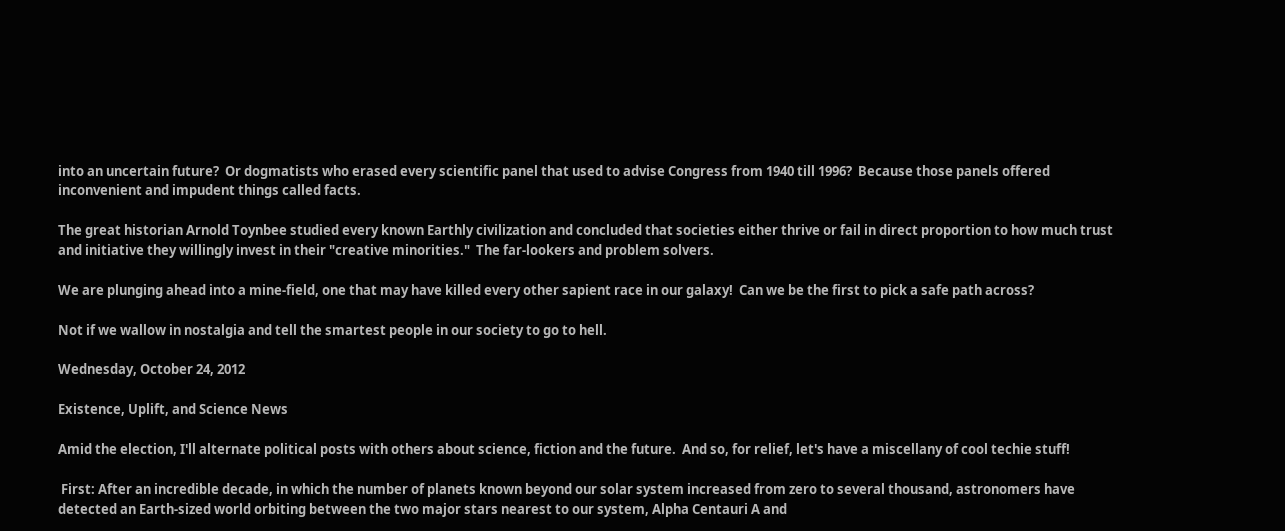into an uncertain future?  Or dogmatists who erased every scientific panel that used to advise Congress from 1940 till 1996?  Because those panels offered inconvenient and impudent things called facts.

The great historian Arnold Toynbee studied every known Earthly civilization and concluded that societies either thrive or fail in direct proportion to how much trust and initiative they willingly invest in their "creative minorities."  The far-lookers and problem solvers.

We are plunging ahead into a mine-field, one that may have killed every other sapient race in our galaxy!  Can we be the first to pick a safe path across?

Not if we wallow in nostalgia and tell the smartest people in our society to go to hell.

Wednesday, October 24, 2012

Existence, Uplift, and Science News

Amid the election, I'll alternate political posts with others about science, fiction and the future.  And so, for relief, let's have a miscellany of cool techie stuff!

 First: After an incredible decade, in which the number of planets known beyond our solar system increased from zero to several thousand, astronomers have detected an Earth-sized world orbiting between the two major stars nearest to our system, Alpha Centauri A and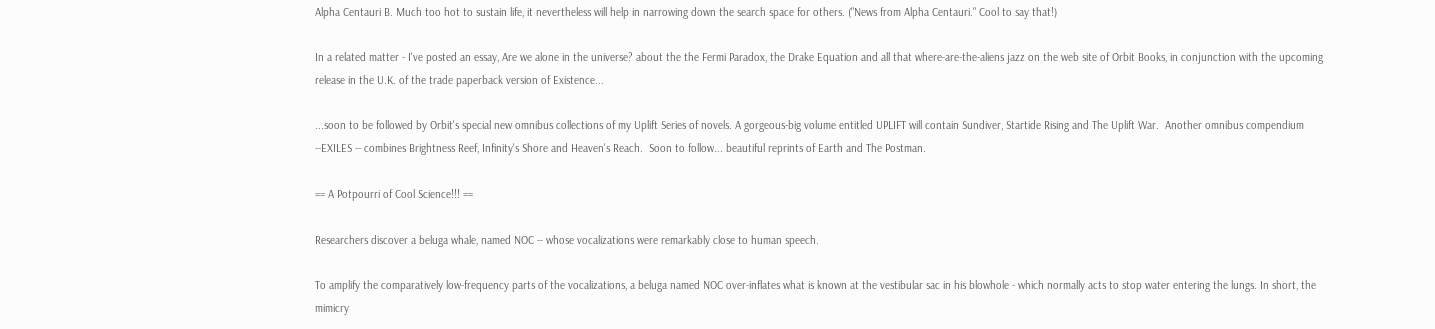Alpha Centauri B. Much too hot to sustain life, it nevertheless will help in narrowing down the search space for others. ("News from Alpha Centauri." Cool to say that!)

In a related matter - I've posted an essay, Are we alone in the universe? about the the Fermi Paradox, the Drake Equation and all that where-are-the-aliens jazz on the web site of Orbit Books, in conjunction with the upcoming release in the U.K. of the trade paperback version of Existence...

...soon to be followed by Orbit's special new omnibus collections of my Uplift Series of novels. A gorgeous-big volume entitled UPLIFT will contain Sundiver, Startide Rising and The Uplift War.  Another omnibus compendium  --EXILES -- combines Brightness Reef, Infinity's Shore and Heaven's Reach.  Soon to follow... beautiful reprints of Earth and The Postman.

== A Potpourri of Cool Science!!! ==

Researchers discover a beluga whale, named NOC -- whose vocalizations were remarkably close to human speech.

To amplify the comparatively low-frequency parts of the vocalizations, a beluga named NOC over-inflates what is known at the vestibular sac in his blowhole - which normally acts to stop water entering the lungs. In short, the mimicry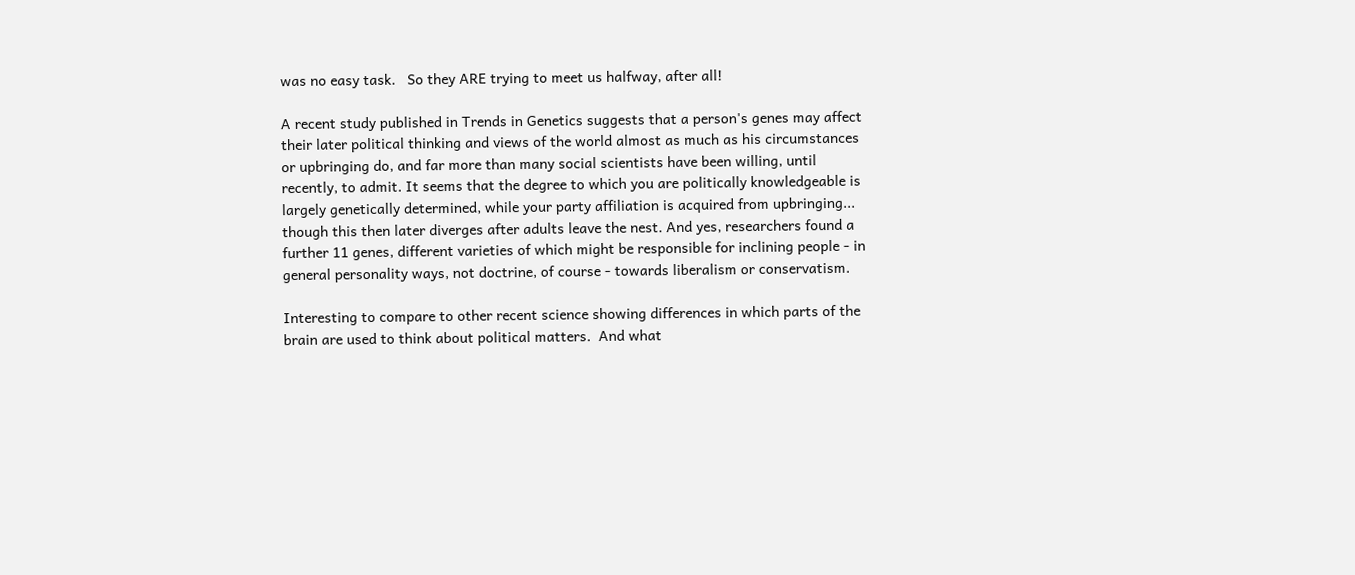was no easy task.   So they ARE trying to meet us halfway, after all!

A recent study published in Trends in Genetics suggests that a person's genes may affect their later political thinking and views of the world almost as much as his circumstances or upbringing do, and far more than many social scientists have been willing, until recently, to admit. It seems that the degree to which you are politically knowledgeable is largely genetically determined, while your party affiliation is acquired from upbringing... though this then later diverges after adults leave the nest. And yes, researchers found a further 11 genes, different varieties of which might be responsible for inclining people - in general personality ways, not doctrine, of course - towards liberalism or conservatism.

Interesting to compare to other recent science showing differences in which parts of the brain are used to think about political matters.  And what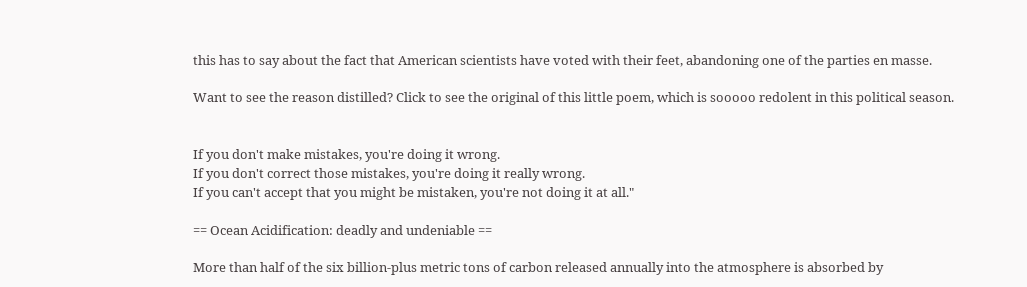this has to say about the fact that American scientists have voted with their feet, abandoning one of the parties en masse.

Want to see the reason distilled? Click to see the original of this little poem, which is sooooo redolent in this political season.


If you don't make mistakes, you're doing it wrong.
If you don't correct those mistakes, you're doing it really wrong.
If you can't accept that you might be mistaken, you're not doing it at all."

== Ocean Acidification: deadly and undeniable ==

More than half of the six billion-plus metric tons of carbon released annually into the atmosphere is absorbed by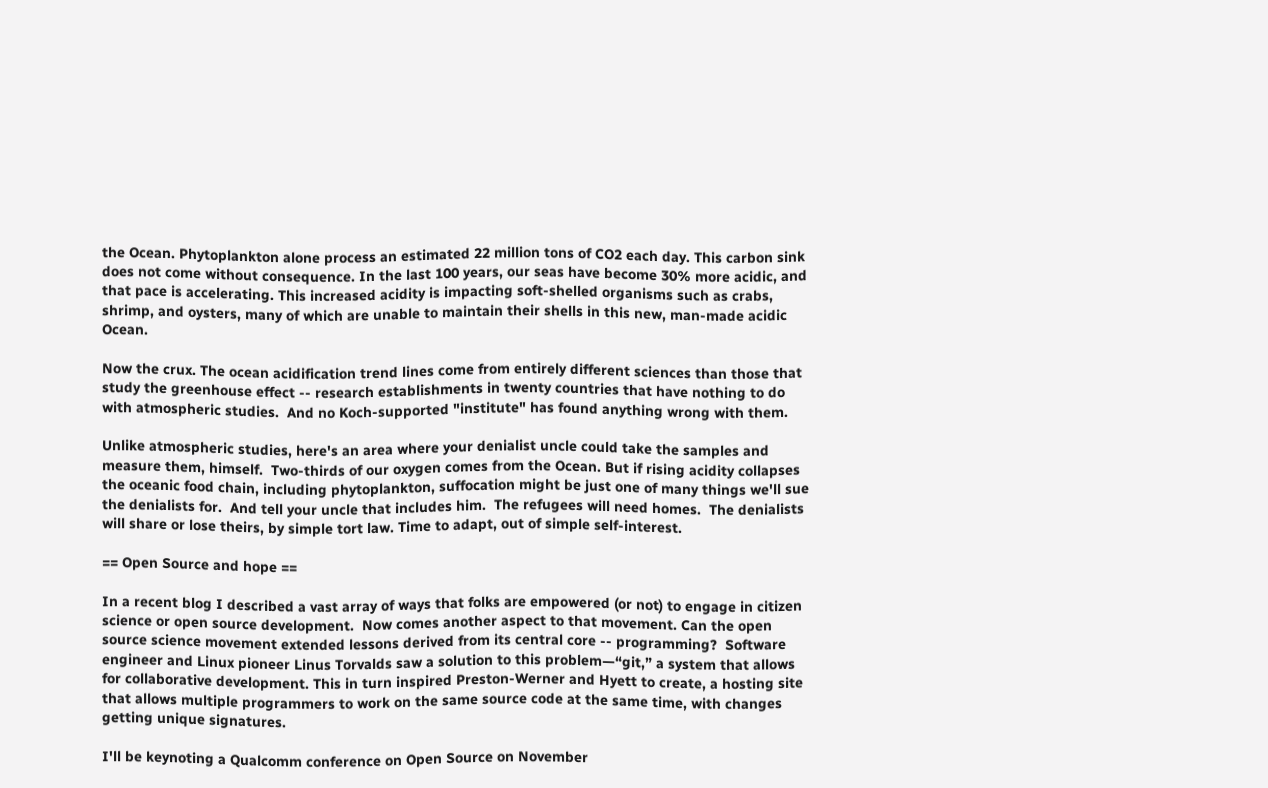the Ocean. Phytoplankton alone process an estimated 22 million tons of CO2 each day. This carbon sink does not come without consequence. In the last 100 years, our seas have become 30% more acidic, and that pace is accelerating. This increased acidity is impacting soft-shelled organisms such as crabs, shrimp, and oysters, many of which are unable to maintain their shells in this new, man-made acidic Ocean.

Now the crux. The ocean acidification trend lines come from entirely different sciences than those that study the greenhouse effect -- research establishments in twenty countries that have nothing to do with atmospheric studies.  And no Koch-supported "institute" has found anything wrong with them.

Unlike atmospheric studies, here's an area where your denialist uncle could take the samples and measure them, himself.  Two-thirds of our oxygen comes from the Ocean. But if rising acidity collapses the oceanic food chain, including phytoplankton, suffocation might be just one of many things we'll sue the denialists for.  And tell your uncle that includes him.  The refugees will need homes.  The denialists will share or lose theirs, by simple tort law. Time to adapt, out of simple self-interest.

== Open Source and hope ==

In a recent blog I described a vast array of ways that folks are empowered (or not) to engage in citizen science or open source development.  Now comes another aspect to that movement. Can the open source science movement extended lessons derived from its central core -- programming?  Software engineer and Linux pioneer Linus Torvalds saw a solution to this problem—“git,” a system that allows for collaborative development. This in turn inspired Preston-Werner and Hyett to create, a hosting site that allows multiple programmers to work on the same source code at the same time, with changes getting unique signatures.

I'll be keynoting a Qualcomm conference on Open Source on November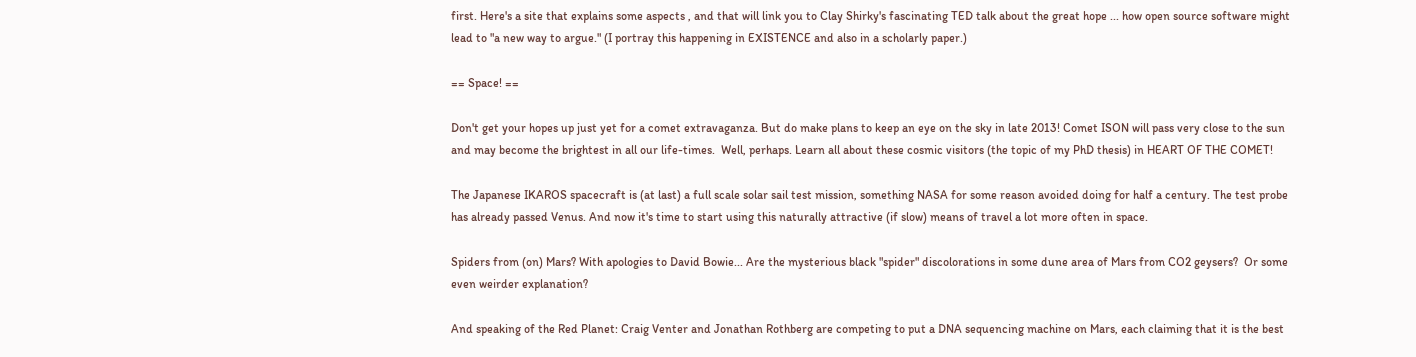first. Here's a site that explains some aspects , and that will link you to Clay Shirky's fascinating TED talk about the great hope ... how open source software might lead to "a new way to argue." (I portray this happening in EXISTENCE and also in a scholarly paper.)

== Space! ==

Don't get your hopes up just yet for a comet extravaganza. But do make plans to keep an eye on the sky in late 2013! Comet ISON will pass very close to the sun and may become the brightest in all our life-times.  Well, perhaps. Learn all about these cosmic visitors (the topic of my PhD thesis) in HEART OF THE COMET!

The Japanese IKAROS spacecraft is (at last) a full scale solar sail test mission, something NASA for some reason avoided doing for half a century. The test probe has already passed Venus. And now it's time to start using this naturally attractive (if slow) means of travel a lot more often in space.

Spiders from (on) Mars? With apologies to David Bowie... Are the mysterious black "spider" discolorations in some dune area of Mars from CO2 geysers?  Or some  even weirder explanation?

And speaking of the Red Planet: Craig Venter and Jonathan Rothberg are competing to put a DNA sequencing machine on Mars, each claiming that it is the best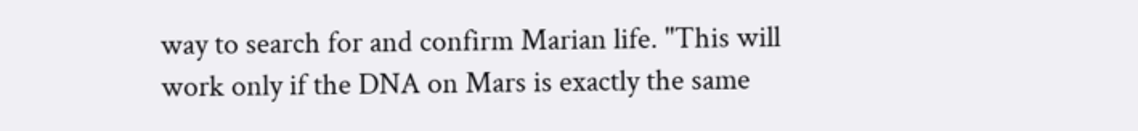way to search for and confirm Marian life. "This will work only if the DNA on Mars is exactly the same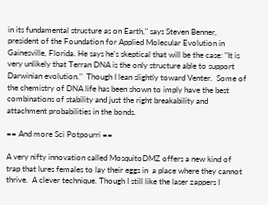in its fundamental structure as on Earth," says Steven Benner, president of the Foundation for Applied Molecular Evolution in Gainesville, Florida. He says he's skeptical that will be the case: "It is very unlikely that Terran DNA is the only structure able to support Darwinian evolution."  Though I lean slightly toward Venter.  Some of the chemistry of DNA life has been shown to imply have the best combinations of stability and just the right breakability and attachment probabilities in the bonds.

== And more Sci Potpourri ==

A very nifty innovation called MosquitoDMZ offers a new kind of trap that lures females to lay their eggs in  a place where they cannot thrive.  A clever technique. Though I still like the laser zappers I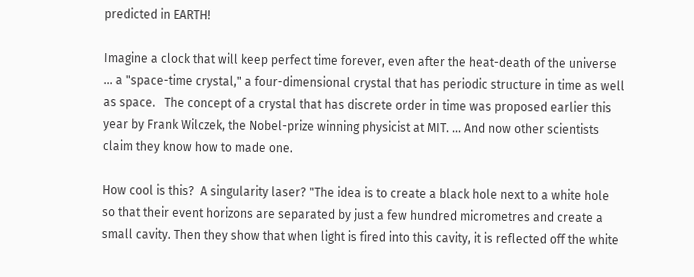predicted in EARTH!

Imagine a clock that will keep perfect time forever, even after the heat-death of the universe ... a "space-time crystal," a four-dimensional crystal that has periodic structure in time as well as space.   The concept of a crystal that has discrete order in time was proposed earlier this year by Frank Wilczek, the Nobel-prize winning physicist at MIT. ... And now other scientists claim they know how to made one.

How cool is this?  A singularity laser? "The idea is to create a black hole next to a white hole so that their event horizons are separated by just a few hundred micrometres and create a small cavity. Then they show that when light is fired into this cavity, it is reflected off the white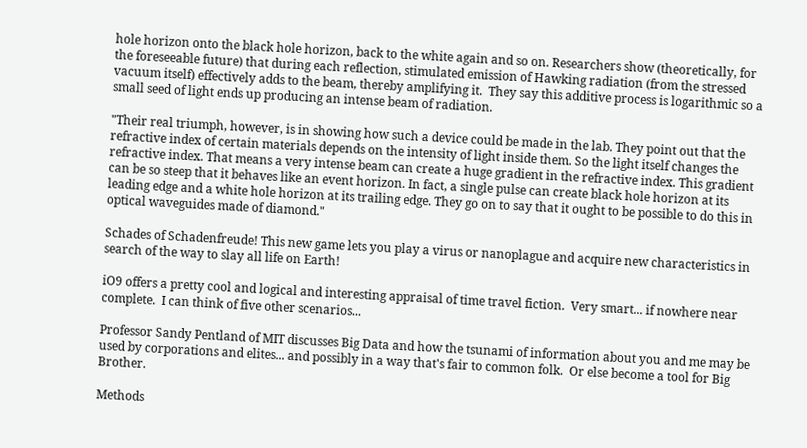hole horizon onto the black hole horizon, back to the white again and so on. Researchers show (theoretically, for the foreseeable future) that during each reflection, stimulated emission of Hawking radiation (from the stressed vacuum itself) effectively adds to the beam, thereby amplifying it.  They say this additive process is logarithmic so a small seed of light ends up producing an intense beam of radiation.

"Their real triumph, however, is in showing how such a device could be made in the lab. They point out that the refractive index of certain materials depends on the intensity of light inside them. So the light itself changes the refractive index. That means a very intense beam can create a huge gradient in the refractive index. This gradient can be so steep that it behaves like an event horizon. In fact, a single pulse can create black hole horizon at its leading edge and a white hole horizon at its trailing edge. They go on to say that it ought to be possible to do this in optical waveguides made of diamond."

Schades of Schadenfreude! This new game lets you play a virus or nanoplague and acquire new characteristics in search of the way to slay all life on Earth!

iO9 offers a pretty cool and logical and interesting appraisal of time travel fiction.  Very smart... if nowhere near complete.  I can think of five other scenarios...

Professor Sandy Pentland of MIT discusses Big Data and how the tsunami of information about you and me may be used by corporations and elites... and possibly in a way that's fair to common folk.  Or else become a tool for Big Brother.

Methods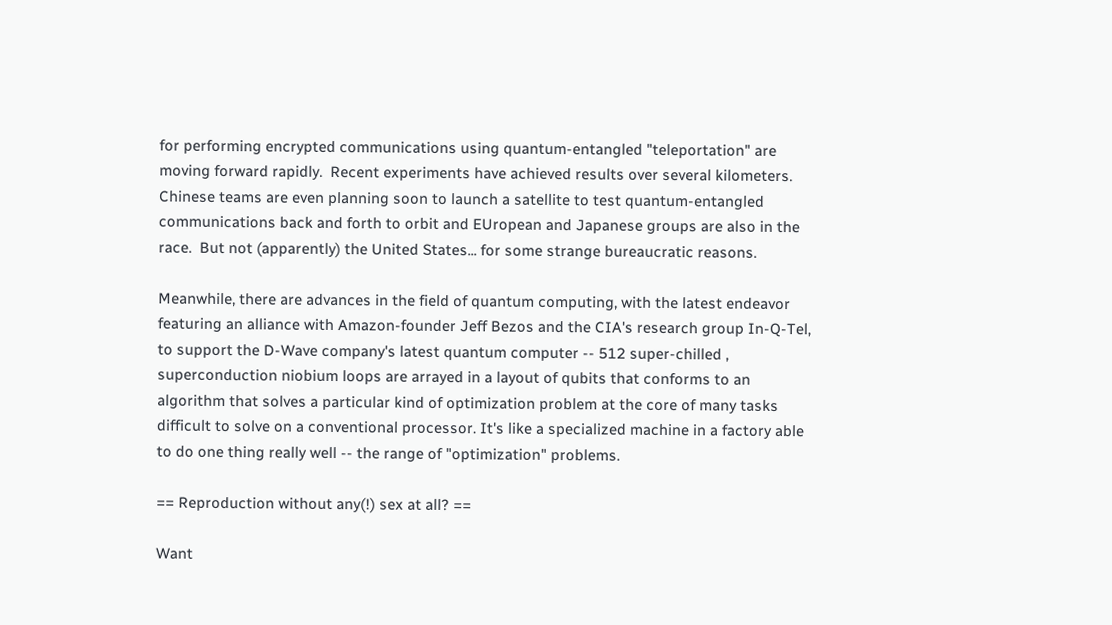for performing encrypted communications using quantum-entangled "teleportation" are moving forward rapidly.  Recent experiments have achieved results over several kilometers.  Chinese teams are even planning soon to launch a satellite to test quantum-entangled communications back and forth to orbit and EUropean and Japanese groups are also in the race.  But not (apparently) the United States... for some strange bureaucratic reasons.

Meanwhile, there are advances in the field of quantum computing, with the latest endeavor featuring an alliance with Amazon-founder Jeff Bezos and the CIA's research group In-Q-Tel, to support the D-Wave company's latest quantum computer -- 512 super-chilled , superconduction niobium loops are arrayed in a layout of qubits that conforms to an algorithm that solves a particular kind of optimization problem at the core of many tasks difficult to solve on a conventional processor. It's like a specialized machine in a factory able to do one thing really well -- the range of "optimization" problems.

== Reproduction without any(!) sex at all? ==

Want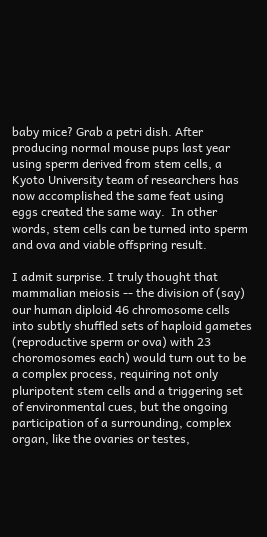baby mice? Grab a petri dish. After producing normal mouse pups last year using sperm derived from stem cells, a Kyoto University team of researchers has now accomplished the same feat using eggs created the same way.  In other words, stem cells can be turned into sperm and ova and viable offspring result.

I admit surprise. I truly thought that mammalian meiosis -- the division of (say) our human diploid 46 chromosome cells into subtly shuffled sets of haploid gametes (reproductive sperm or ova) with 23 choromosomes each) would turn out to be a complex process, requiring not only pluripotent stem cells and a triggering set of environmental cues, but the ongoing participation of a surrounding, complex organ, like the ovaries or testes,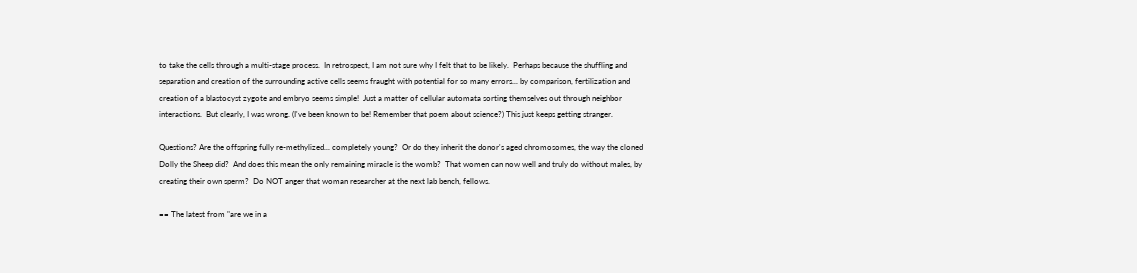to take the cells through a multi-stage process.  In retrospect, I am not sure why I felt that to be likely.  Perhaps because the shuffling and separation and creation of the surrounding active cells seems fraught with potential for so many errors... by comparison, fertilization and creation of a blastocyst zygote and embryo seems simple!  Just a matter of cellular automata sorting themselves out through neighbor interactions.  But clearly, I was wrong. (I've been known to be! Remember that poem about science?) This just keeps getting stranger.

Questions? Are the offspring fully re-methylized... completely young?  Or do they inherit the donor's aged chromosomes, the way the cloned Dolly the Sheep did?  And does this mean the only remaining miracle is the womb?  That women can now well and truly do without males, by creating their own sperm?  Do NOT anger that woman researcher at the next lab bench, fellows.

== The latest from "are we in a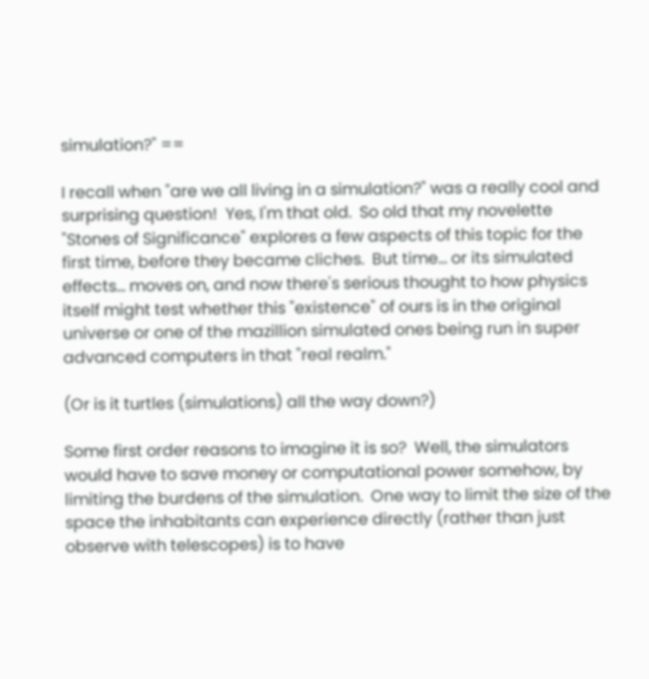simulation?" ==

I recall when "are we all living in a simulation?" was a really cool and surprising question!  Yes, I'm that old.  So old that my novelette "Stones of Significance" explores a few aspects of this topic for the first time, before they became cliches.  But time... or its simulated effects... moves on, and now there's serious thought to how physics itself might test whether this "existence" of ours is in the original universe or one of the mazillion simulated ones being run in super advanced computers in that "real realm."

(Or is it turtles (simulations) all the way down?)

Some first order reasons to imagine it is so?  Well, the simulators would have to save money or computational power somehow, by limiting the burdens of the simulation.  One way to limit the size of the space the inhabitants can experience directly (rather than just observe with telescopes) is to have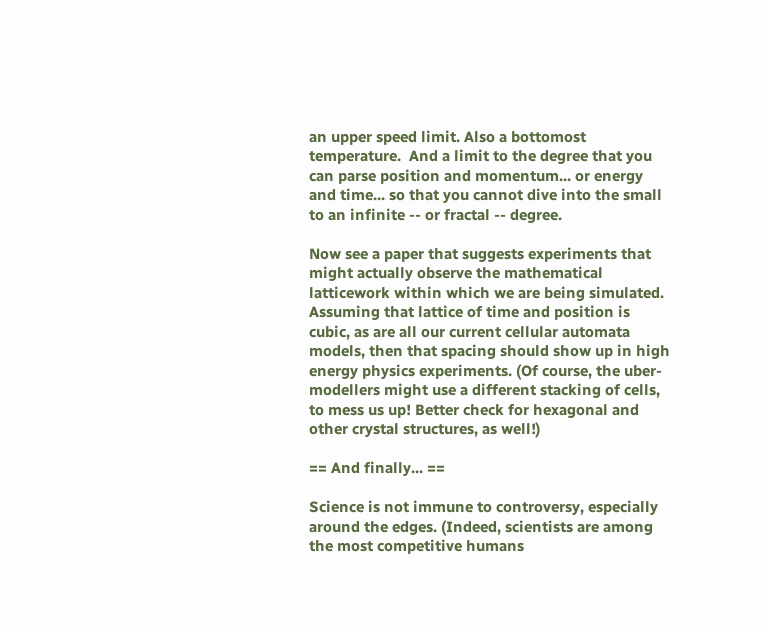an upper speed limit. Also a bottomost temperature.  And a limit to the degree that you can parse position and momentum... or energy and time... so that you cannot dive into the small to an infinite -- or fractal -- degree.

Now see a paper that suggests experiments that might actually observe the mathematical latticework within which we are being simulated.  Assuming that lattice of time and position is cubic, as are all our current cellular automata models, then that spacing should show up in high energy physics experiments. (Of course, the uber-modellers might use a different stacking of cells, to mess us up! Better check for hexagonal and other crystal structures, as well!)

== And finally... ==

Science is not immune to controversy, especially around the edges. (Indeed, scientists are among the most competitive humans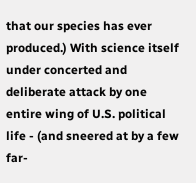that our species has ever produced.) With science itself under concerted and deliberate attack by one entire wing of U.S. political life - (and sneered at by a few far-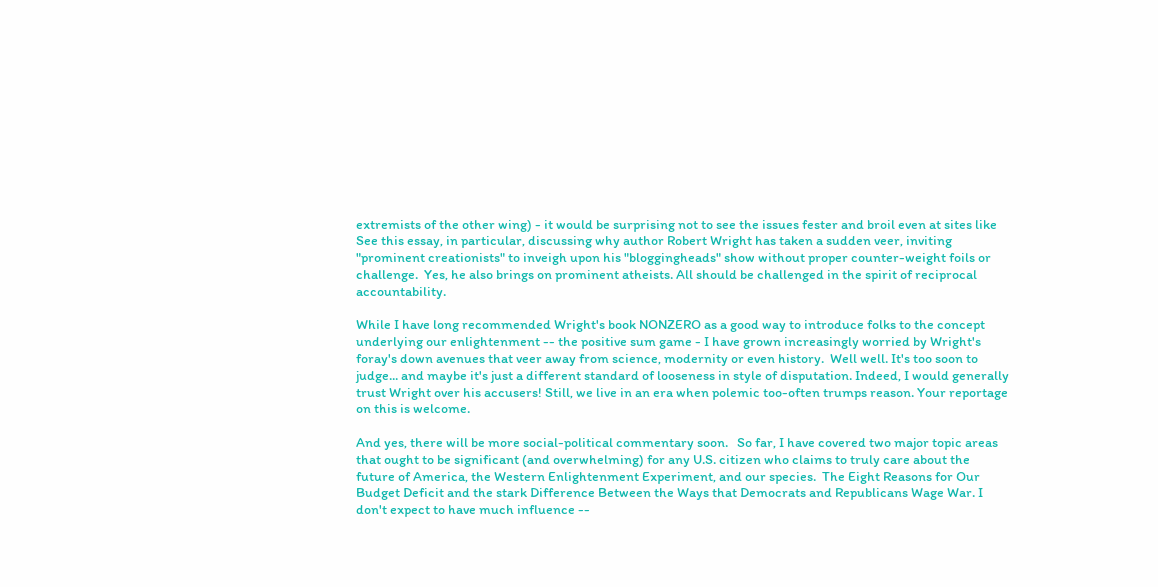extremists of the other wing) - it would be surprising not to see the issues fester and broil even at sites like See this essay, in particular, discussing why author Robert Wright has taken a sudden veer, inviting "prominent creationists" to inveigh upon his "bloggingheads" show without proper counter-weight foils or challenge.  Yes, he also brings on prominent atheists. All should be challenged in the spirit of reciprocal accountability.

While I have long recommended Wright's book NONZERO as a good way to introduce folks to the concept underlying our enlightenment -- the positive sum game - I have grown increasingly worried by Wright's foray's down avenues that veer away from science, modernity or even history.  Well well. It's too soon to judge... and maybe it's just a different standard of looseness in style of disputation. Indeed, I would generally trust Wright over his accusers! Still, we live in an era when polemic too-often trumps reason. Your reportage on this is welcome.

And yes, there will be more social-political commentary soon.   So far, I have covered two major topic areas that ought to be significant (and overwhelming) for any U.S. citizen who claims to truly care about the future of America, the Western Enlightenment Experiment, and our species.  The Eight Reasons for Our Budget Deficit and the stark Difference Between the Ways that Democrats and Republicans Wage War. I don't expect to have much influence --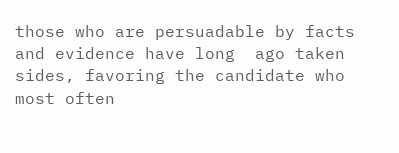those who are persuadable by facts and evidence have long  ago taken sides, favoring the candidate who most often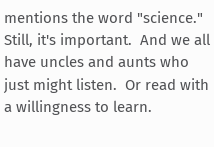mentions the word "science."  Still, it's important.  And we all have uncles and aunts who just might listen.  Or read with a willingness to learn.